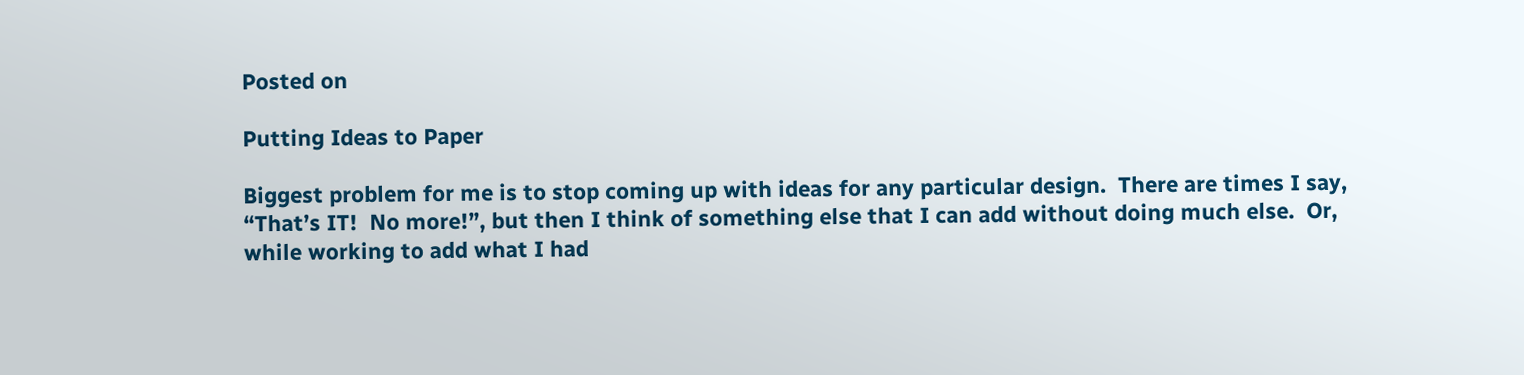Posted on

Putting Ideas to Paper

Biggest problem for me is to stop coming up with ideas for any particular design.  There are times I say, “That’s IT!  No more!”, but then I think of something else that I can add without doing much else.  Or, while working to add what I had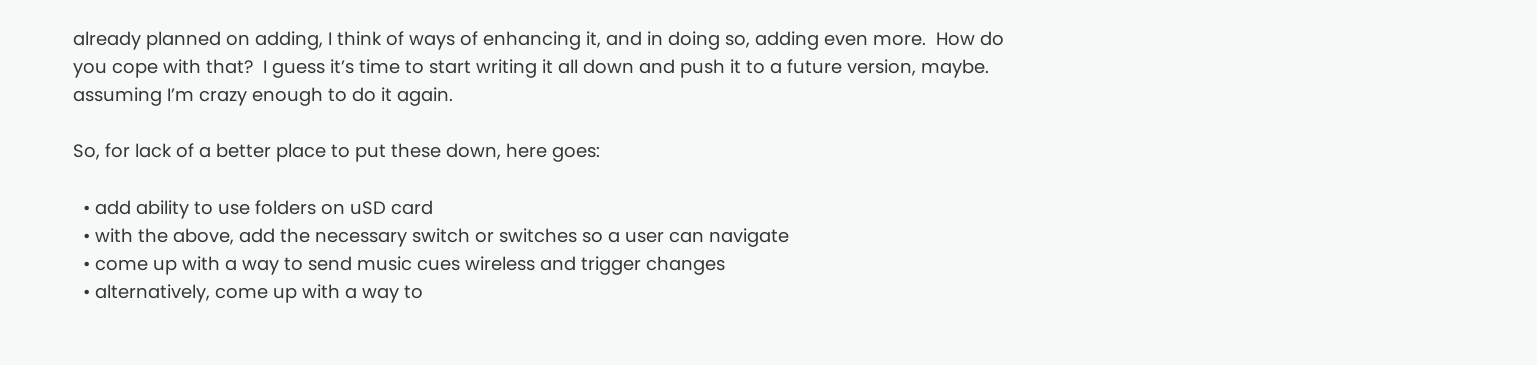already planned on adding, I think of ways of enhancing it, and in doing so, adding even more.  How do you cope with that?  I guess it’s time to start writing it all down and push it to a future version, maybe.  assuming I’m crazy enough to do it again.

So, for lack of a better place to put these down, here goes:

  • add ability to use folders on uSD card
  • with the above, add the necessary switch or switches so a user can navigate
  • come up with a way to send music cues wireless and trigger changes
  • alternatively, come up with a way to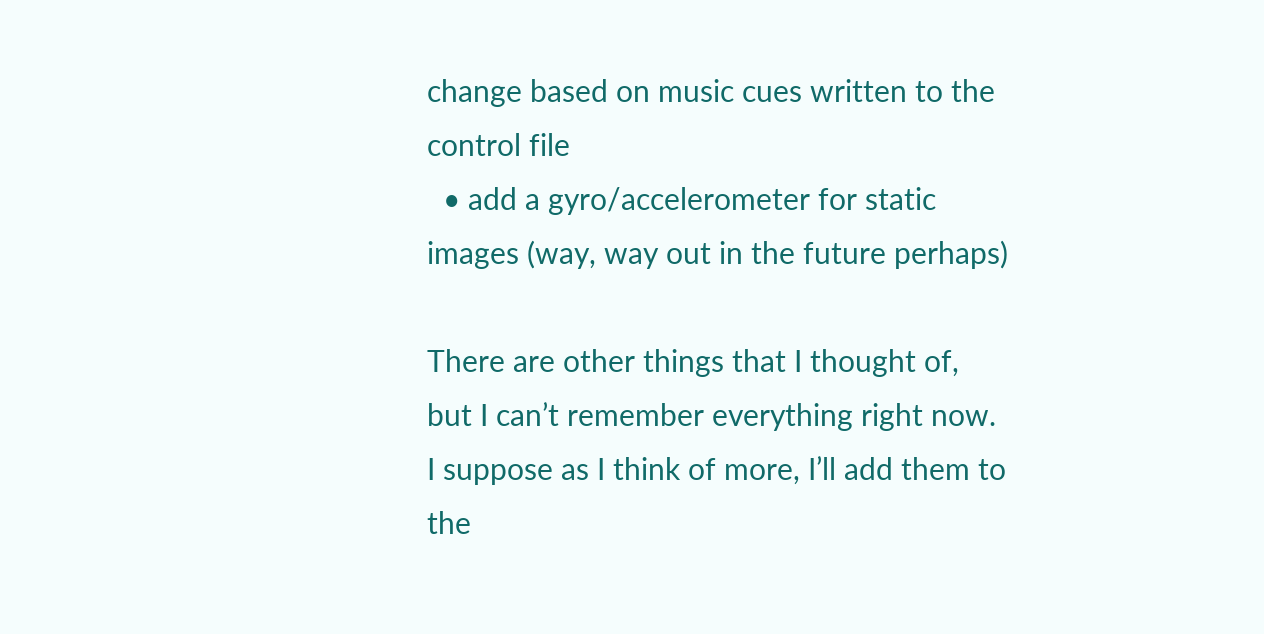change based on music cues written to the control file
  • add a gyro/accelerometer for static images (way, way out in the future perhaps)

There are other things that I thought of, but I can’t remember everything right now.  I suppose as I think of more, I’ll add them to the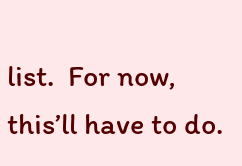list.  For now, this’ll have to do.